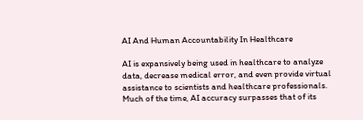AI And Human Accountability In Healthcare

AI is expansively being used in healthcare to analyze data, decrease medical error, and even provide virtual assistance to scientists and healthcare professionals. Much of the time, AI accuracy surpasses that of its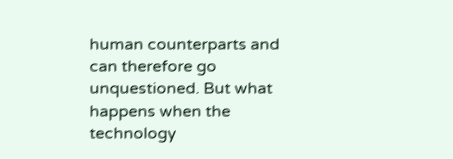human counterparts and can therefore go unquestioned. But what happens when the technology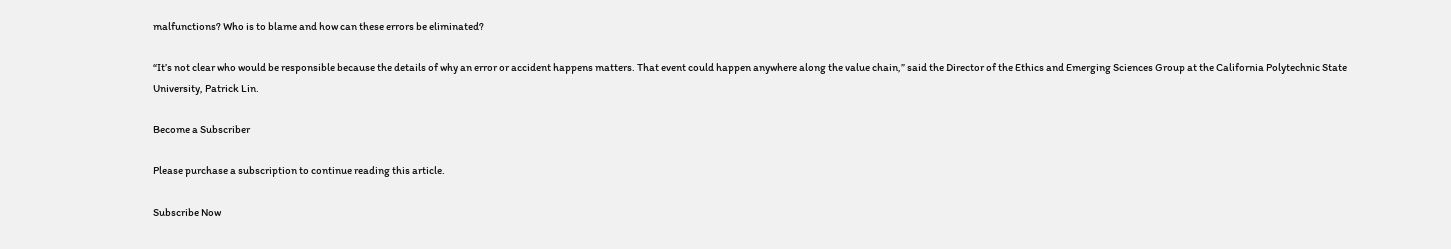malfunctions? Who is to blame and how can these errors be eliminated?

“It’s not clear who would be responsible because the details of why an error or accident happens matters. That event could happen anywhere along the value chain,” said the Director of the Ethics and Emerging Sciences Group at the California Polytechnic State University, Patrick Lin.

Become a Subscriber

Please purchase a subscription to continue reading this article.

Subscribe Now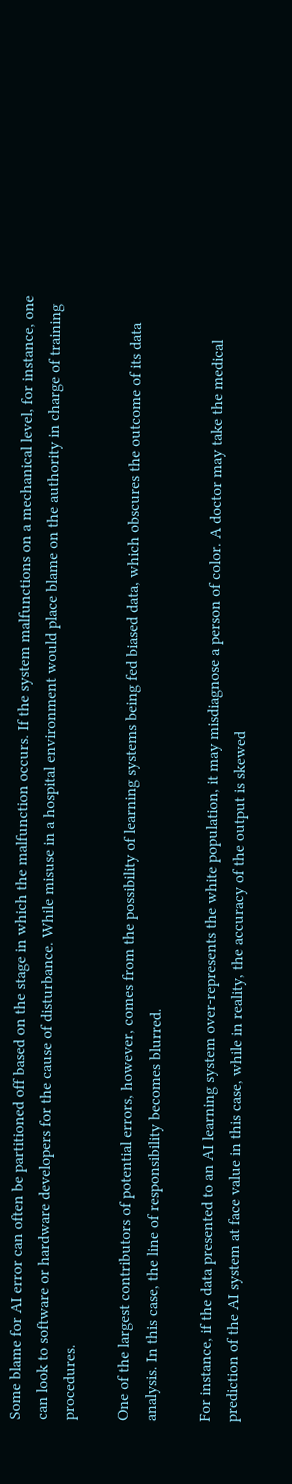Some blame for AI error can often be partitioned off based on the stage in which the malfunction occurs. If the system malfunctions on a mechanical level, for instance, one can look to software or hardware developers for the cause of disturbance. While misuse in a hospital environment would place blame on the authority in charge of training procedures.

One of the largest contributors of potential errors, however, comes from the possibility of learning systems being fed biased data, which obscures the outcome of its data analysis. In this case, the line of responsibility becomes blurred.

For instance, if the data presented to an AI learning system over-represents the white population, it may misdiagnose a person of color. A doctor may take the medical prediction of the AI system at face value in this case, while in reality, the accuracy of the output is skewed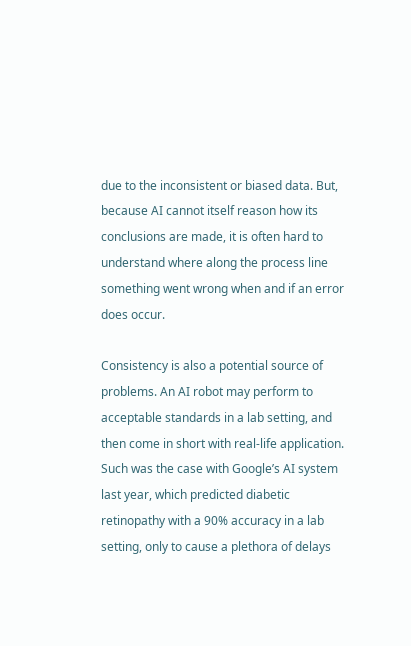due to the inconsistent or biased data. But, because AI cannot itself reason how its conclusions are made, it is often hard to understand where along the process line something went wrong when and if an error does occur.

Consistency is also a potential source of problems. An AI robot may perform to acceptable standards in a lab setting, and then come in short with real-life application. Such was the case with Google’s AI system last year, which predicted diabetic retinopathy with a 90% accuracy in a lab setting, only to cause a plethora of delays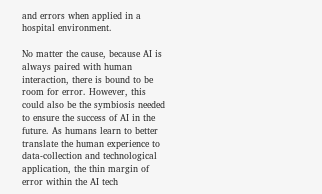and errors when applied in a hospital environment.

No matter the cause, because AI is always paired with human interaction, there is bound to be room for error. However, this could also be the symbiosis needed to ensure the success of AI in the future. As humans learn to better translate the human experience to data-collection and technological application, the thin margin of error within the AI tech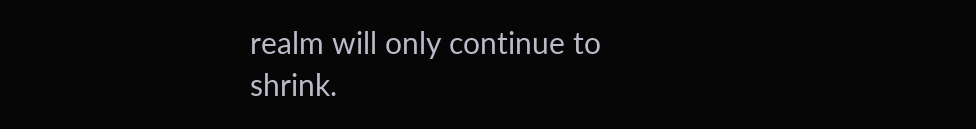realm will only continue to shrink.